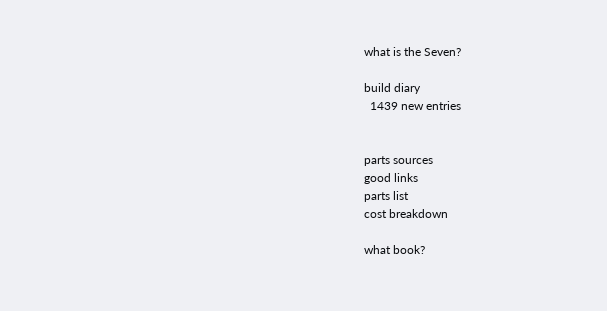what is the Seven?

build diary
  1439 new entries


parts sources
good links
parts list
cost breakdown

what book?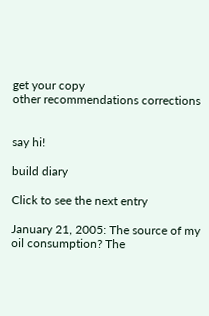get your copy
other recommendations corrections


say hi!

build diary

Click to see the next entry

January 21, 2005: The source of my oil consumption? The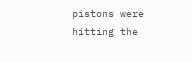pistons were hitting the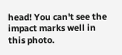head! You can't see the impact marks well in this photo.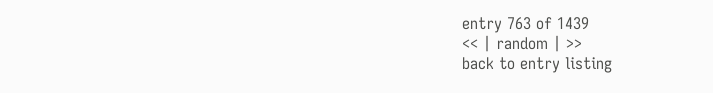entry 763 of 1439
<< | random | >>
back to entry listing